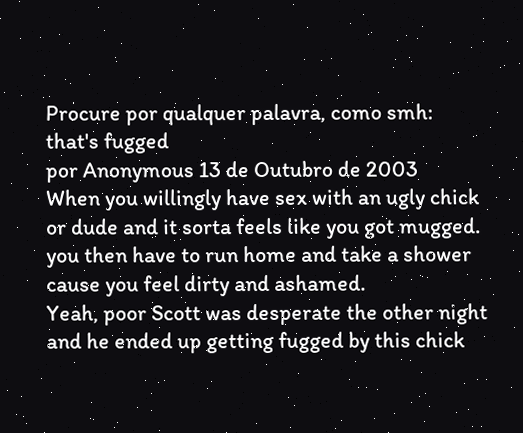Procure por qualquer palavra, como smh:
that's fugged
por Anonymous 13 de Outubro de 2003
When you willingly have sex with an ugly chick or dude and it sorta feels like you got mugged. you then have to run home and take a shower cause you feel dirty and ashamed.
Yeah, poor Scott was desperate the other night and he ended up getting fugged by this chick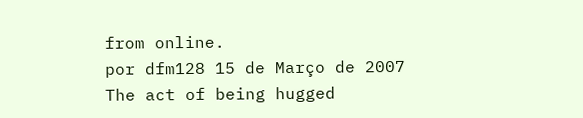from online.
por dfm128 15 de Março de 2007
The act of being hugged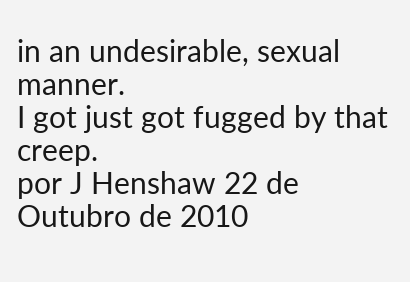in an undesirable, sexual manner.
I got just got fugged by that creep.
por J Henshaw 22 de Outubro de 2010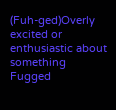(Fuh-ged)Overly excited or enthusiastic about something
Fugged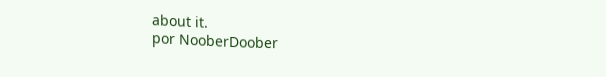about it.
por NooberDoober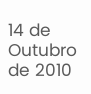14 de Outubro de 2010